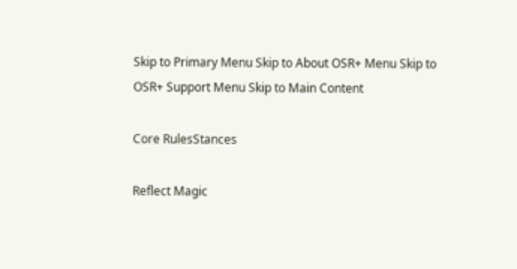Skip to Primary Menu Skip to About OSR+ Menu Skip to OSR+ Support Menu Skip to Main Content

Core RulesStances

Reflect Magic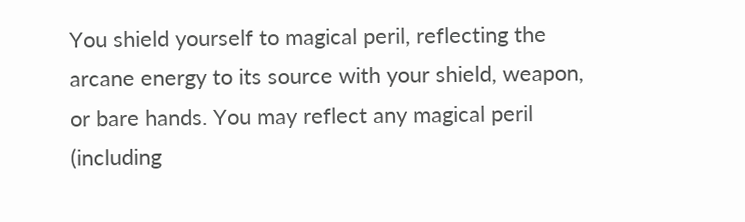You shield yourself to magical peril, reflecting the arcane energy to its source with your shield, weapon, or bare hands. You may reflect any magical peril (including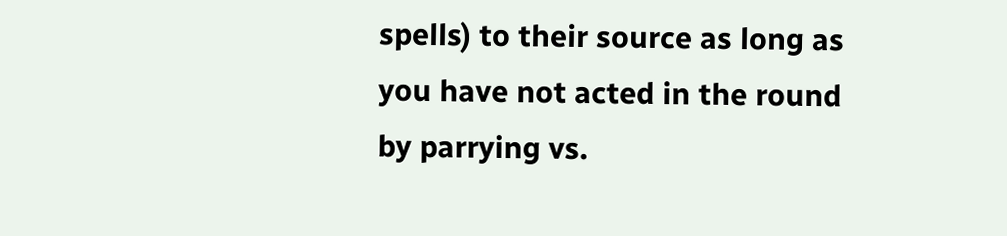spells) to their source as long as you have not acted in the round by parrying vs.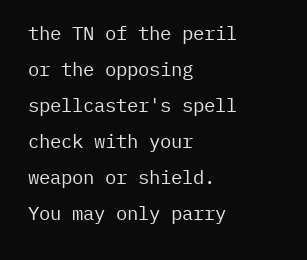the TN of the peril or the opposing spellcaster's spell check with your weapon or shield. You may only parry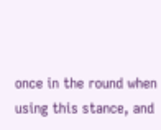once in the round when using this stance, and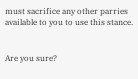must sacrifice any other parries available to you to use this stance.


Are you sure?